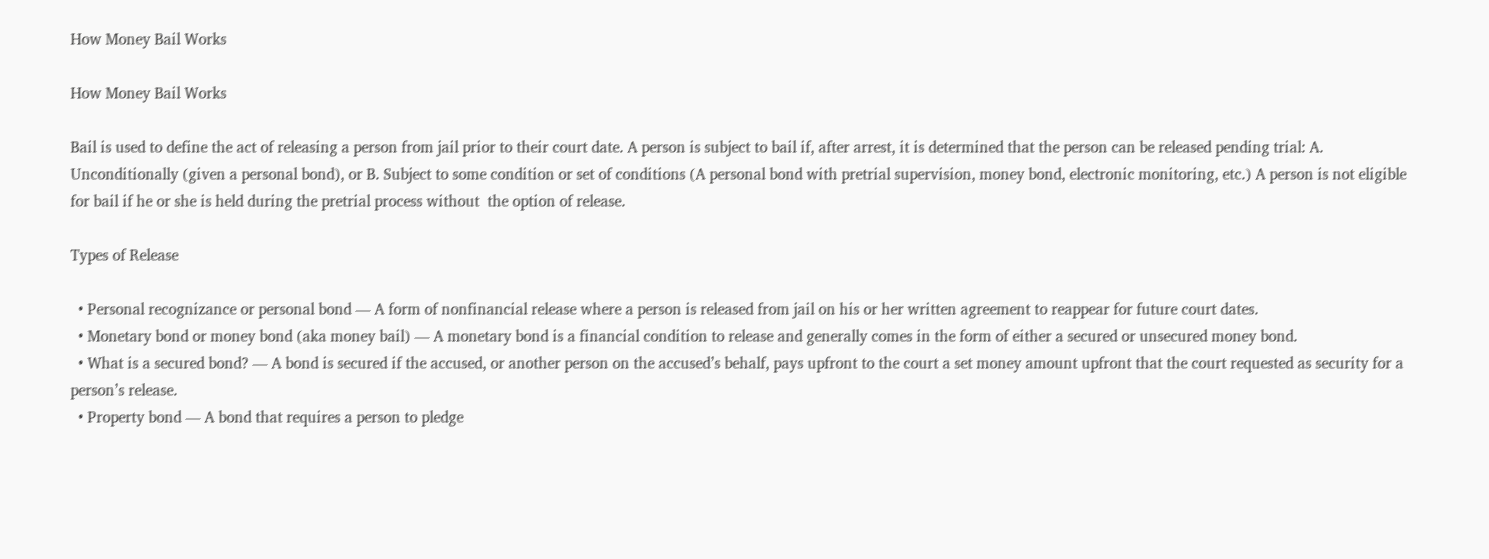How Money Bail Works

How Money Bail Works

Bail is used to define the act of releasing a person from jail prior to their court date. A person is subject to bail if, after arrest, it is determined that the person can be released pending trial: A. Unconditionally (given a personal bond), or B. Subject to some condition or set of conditions (A personal bond with pretrial supervision, money bond, electronic monitoring, etc.) A person is not eligible for bail if he or she is held during the pretrial process without  the option of release.

Types of Release

  • Personal recognizance or personal bond — A form of nonfinancial release where a person is released from jail on his or her written agreement to reappear for future court dates.
  • Monetary bond or money bond (aka money bail) — A monetary bond is a financial condition to release and generally comes in the form of either a secured or unsecured money bond.
  • What is a secured bond? — A bond is secured if the accused, or another person on the accused’s behalf, pays upfront to the court a set money amount upfront that the court requested as security for a person’s release.
  • Property bond — A bond that requires a person to pledge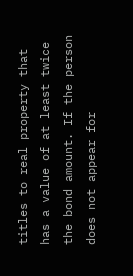titles to real property that has a value of at least twice the bond amount. If the person does not appear for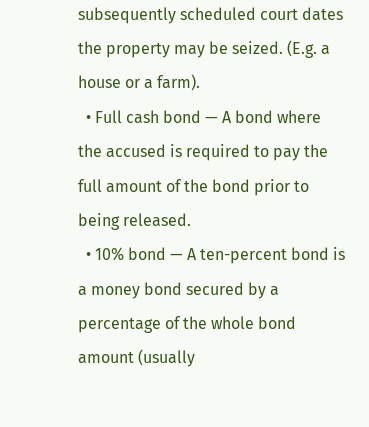subsequently scheduled court dates the property may be seized. (E.g. a house or a farm).
  • Full cash bond — A bond where the accused is required to pay the full amount of the bond prior to being released.
  • 10% bond — A ten-percent bond is a money bond secured by a percentage of the whole bond amount (usually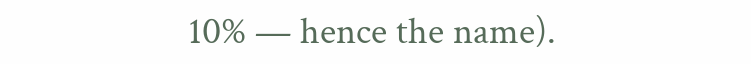10% — hence the name).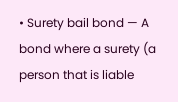• Surety bail bond — A bond where a surety (a person that is liable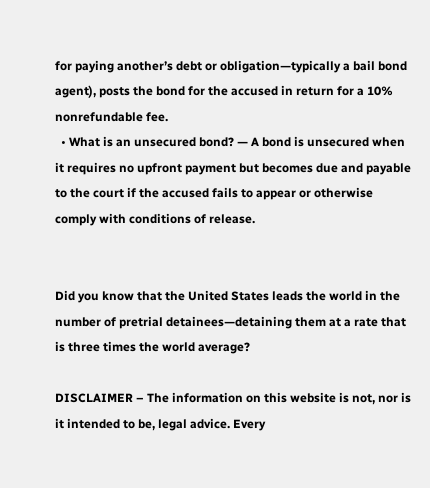for paying another’s debt or obligation—typically a bail bond agent), posts the bond for the accused in return for a 10% nonrefundable fee.
  • What is an unsecured bond? — A bond is unsecured when it requires no upfront payment but becomes due and payable to the court if the accused fails to appear or otherwise comply with conditions of release.


Did you know that the United States leads the world in the number of pretrial detainees—detaining them at a rate that is three times the world average?

DISCLAIMER – The information on this website is not, nor is it intended to be, legal advice. Every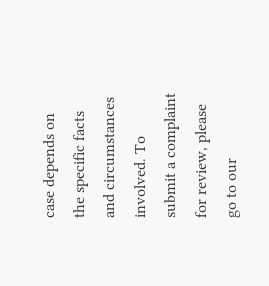case depends on the specific facts and circumstances involved. To submit a complaint for review, please go to our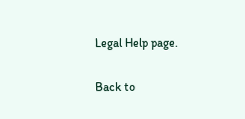Legal Help page.

Back to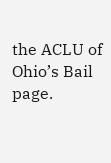the ACLU of Ohio’s Bail page.